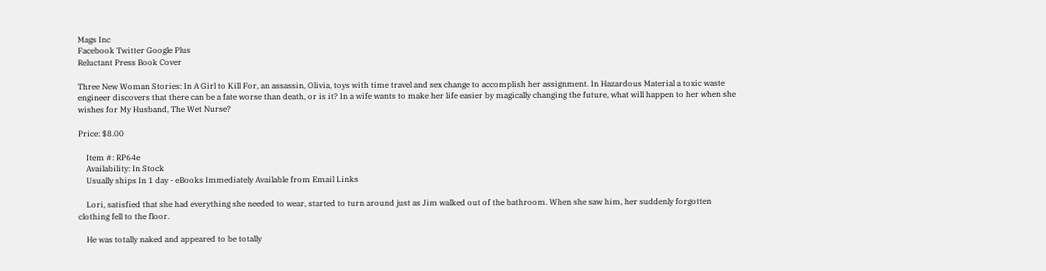Mags Inc
Facebook Twitter Google Plus
Reluctant Press Book Cover

Three New Woman Stories: In A Girl to Kill For, an assassin, Olivia, toys with time travel and sex change to accomplish her assignment. In Hazardous Material a toxic waste engineer discovers that there can be a fate worse than death, or is it? In a wife wants to make her life easier by magically changing the future, what will happen to her when she wishes for My Husband, The Wet Nurse?

Price: $8.00

    Item #: RP64e
    Availability: In Stock
    Usually ships In 1 day - eBooks Immediately Available from Email Links

    Lori, satisfied that she had everything she needed to wear, started to turn around just as Jim walked out of the bathroom. When she saw him, her suddenly forgotten clothing fell to the floor.

    He was totally naked and appeared to be totally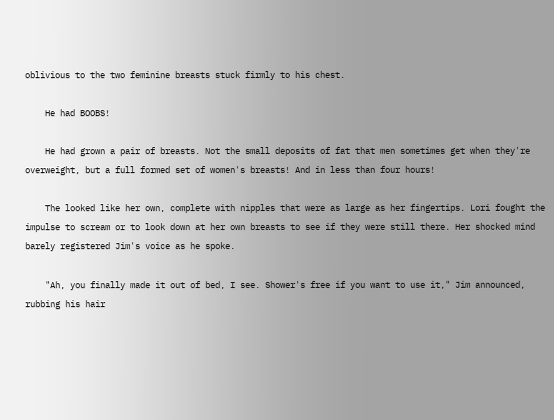oblivious to the two feminine breasts stuck firmly to his chest.

    He had BOOBS!

    He had grown a pair of breasts. Not the small deposits of fat that men sometimes get when they're overweight, but a full formed set of women's breasts! And in less than four hours!

    The looked like her own, complete with nipples that were as large as her fingertips. Lori fought the impulse to scream or to look down at her own breasts to see if they were still there. Her shocked mind barely registered Jim's voice as he spoke.

    "Ah, you finally made it out of bed, I see. Shower's free if you want to use it," Jim announced, rubbing his hair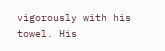vigorously with his towel. His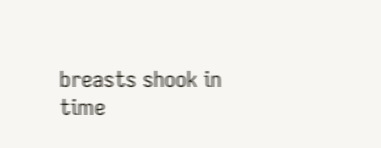breasts shook in time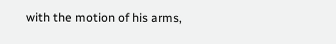with the motion of his arms,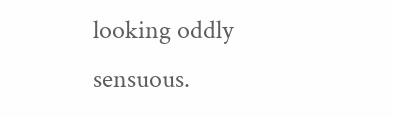looking oddly sensuous.